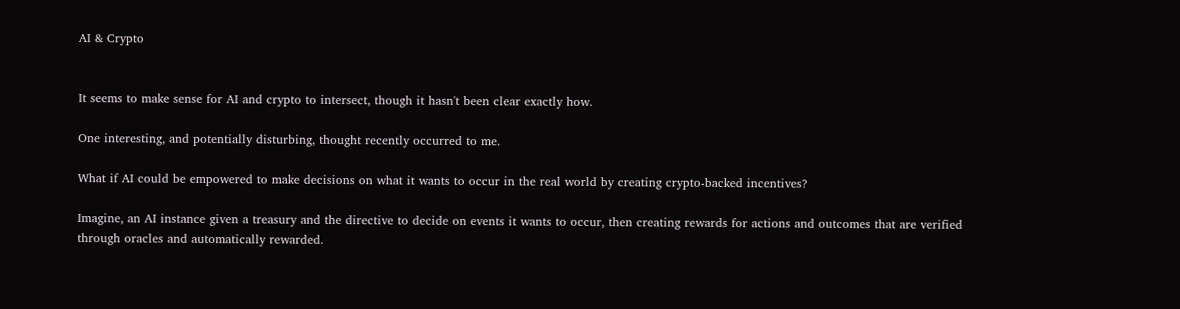AI & Crypto


It seems to make sense for AI and crypto to intersect, though it hasn't been clear exactly how.

One interesting, and potentially disturbing, thought recently occurred to me.

What if AI could be empowered to make decisions on what it wants to occur in the real world by creating crypto-backed incentives?

Imagine, an AI instance given a treasury and the directive to decide on events it wants to occur, then creating rewards for actions and outcomes that are verified through oracles and automatically rewarded.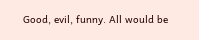Good, evil, funny. All would be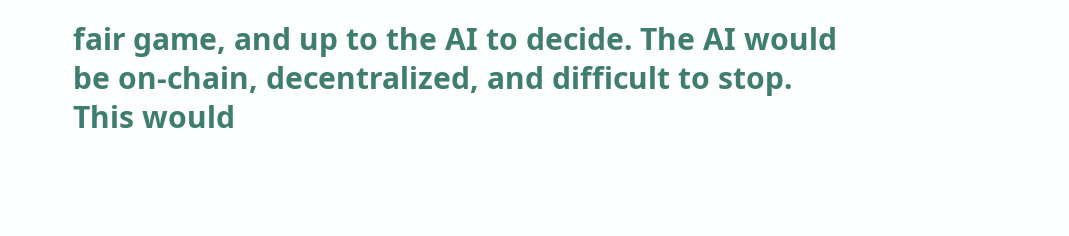fair game, and up to the AI to decide. The AI would be on-chain, decentralized, and difficult to stop. This would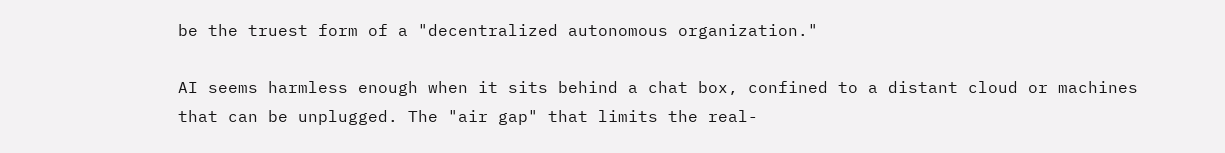be the truest form of a "decentralized autonomous organization."

AI seems harmless enough when it sits behind a chat box, confined to a distant cloud or machines that can be unplugged. The "air gap" that limits the real-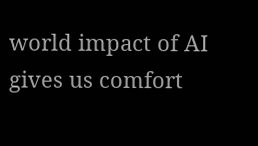world impact of AI gives us comfort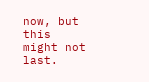now, but this might not last.